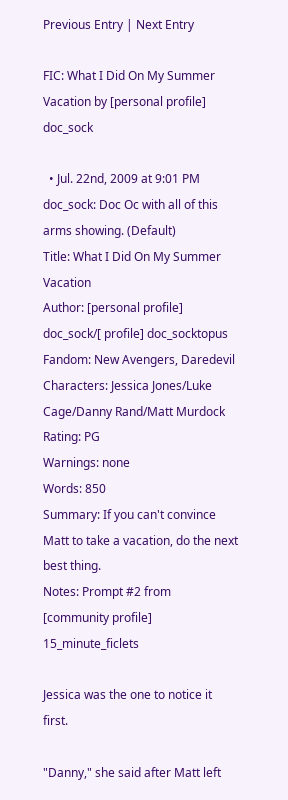Previous Entry | Next Entry

FIC: What I Did On My Summer Vacation by [personal profile] doc_sock

  • Jul. 22nd, 2009 at 9:01 PM
doc_sock: Doc Oc with all of this arms showing. (Default)
Title: What I Did On My Summer Vacation
Author: [personal profile] doc_sock/[ profile] doc_socktopus
Fandom: New Avengers, Daredevil
Characters: Jessica Jones/Luke Cage/Danny Rand/Matt Murdock
Rating: PG
Warnings: none
Words: 850
Summary: If you can't convince Matt to take a vacation, do the next best thing.
Notes: Prompt #2 from [community profile] 15_minute_ficlets

Jessica was the one to notice it first.

"Danny," she said after Matt left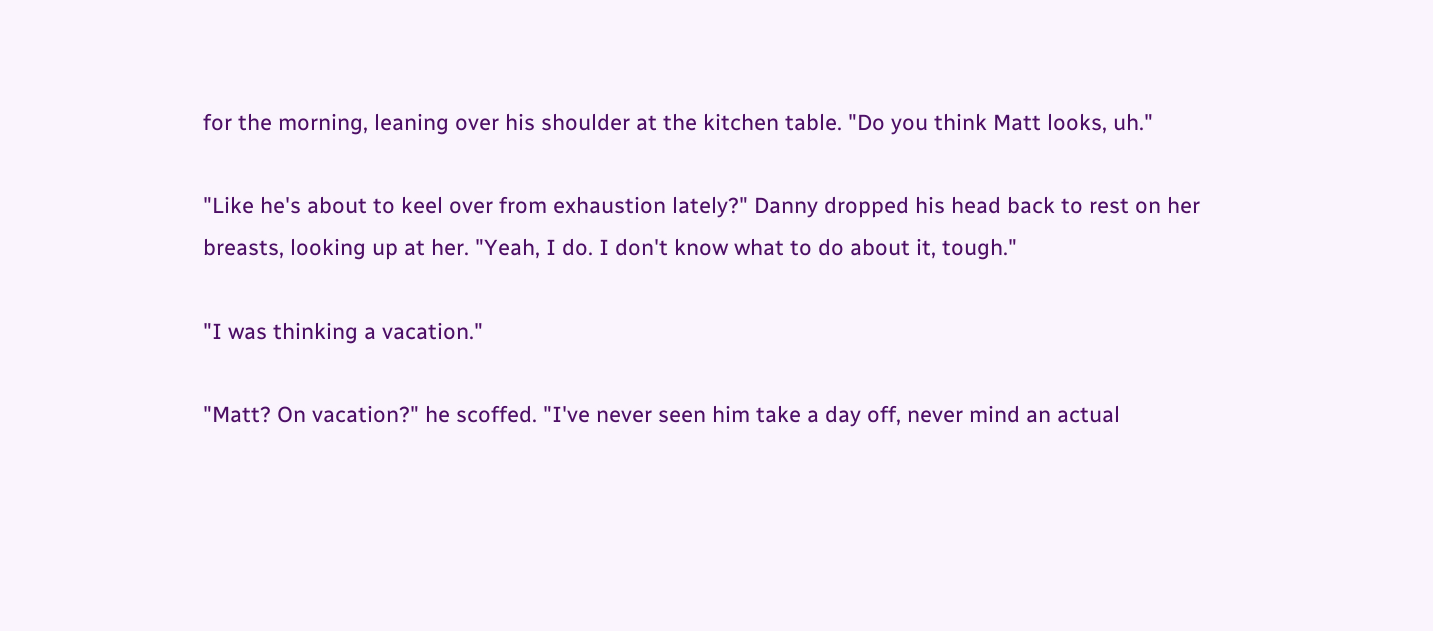for the morning, leaning over his shoulder at the kitchen table. "Do you think Matt looks, uh."

"Like he's about to keel over from exhaustion lately?" Danny dropped his head back to rest on her breasts, looking up at her. "Yeah, I do. I don't know what to do about it, tough."

"I was thinking a vacation."

"Matt? On vacation?" he scoffed. "I've never seen him take a day off, never mind an actual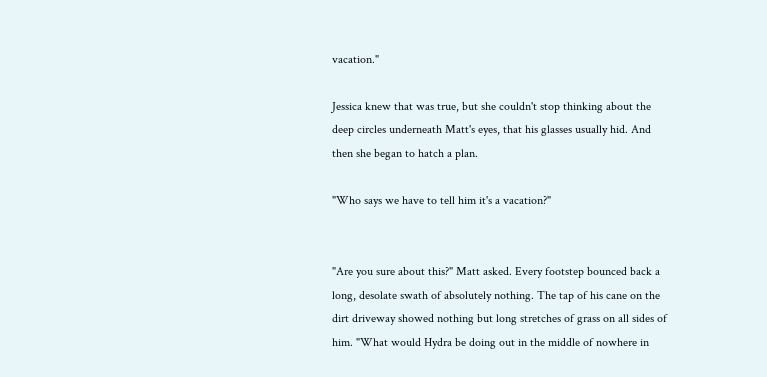vacation."

Jessica knew that was true, but she couldn't stop thinking about the deep circles underneath Matt's eyes, that his glasses usually hid. And then she began to hatch a plan.

"Who says we have to tell him it's a vacation?"


"Are you sure about this?" Matt asked. Every footstep bounced back a long, desolate swath of absolutely nothing. The tap of his cane on the dirt driveway showed nothing but long stretches of grass on all sides of him. "What would Hydra be doing out in the middle of nowhere in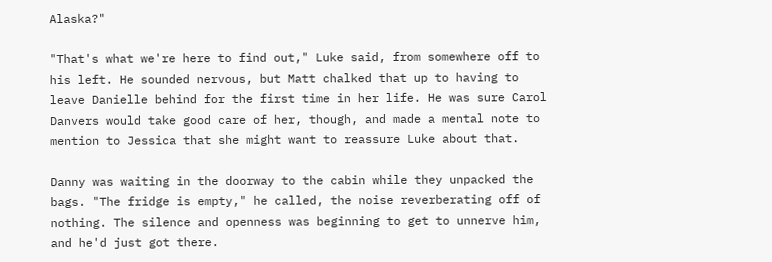Alaska?"

"That's what we're here to find out," Luke said, from somewhere off to his left. He sounded nervous, but Matt chalked that up to having to leave Danielle behind for the first time in her life. He was sure Carol Danvers would take good care of her, though, and made a mental note to mention to Jessica that she might want to reassure Luke about that.

Danny was waiting in the doorway to the cabin while they unpacked the bags. "The fridge is empty," he called, the noise reverberating off of nothing. The silence and openness was beginning to get to unnerve him, and he'd just got there.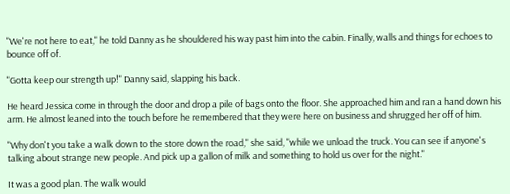"We're not here to eat," he told Danny as he shouldered his way past him into the cabin. Finally, walls and things for echoes to bounce off of.

"Gotta keep our strength up!" Danny said, slapping his back.

He heard Jessica come in through the door and drop a pile of bags onto the floor. She approached him and ran a hand down his arm. He almost leaned into the touch before he remembered that they were here on business and shrugged her off of him.

"Why don't you take a walk down to the store down the road," she said, "while we unload the truck. You can see if anyone's talking about strange new people. And pick up a gallon of milk and something to hold us over for the night."

It was a good plan. The walk would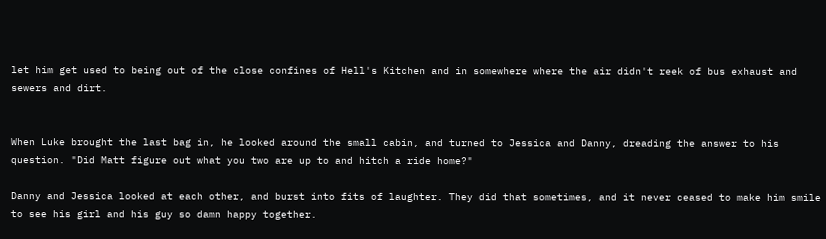let him get used to being out of the close confines of Hell's Kitchen and in somewhere where the air didn't reek of bus exhaust and sewers and dirt.


When Luke brought the last bag in, he looked around the small cabin, and turned to Jessica and Danny, dreading the answer to his question. "Did Matt figure out what you two are up to and hitch a ride home?"

Danny and Jessica looked at each other, and burst into fits of laughter. They did that sometimes, and it never ceased to make him smile to see his girl and his guy so damn happy together.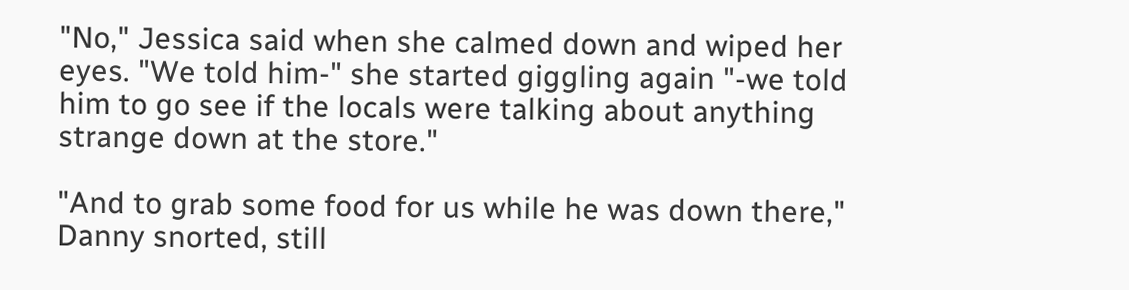"No," Jessica said when she calmed down and wiped her eyes. "We told him-" she started giggling again "-we told him to go see if the locals were talking about anything strange down at the store."

"And to grab some food for us while he was down there," Danny snorted, still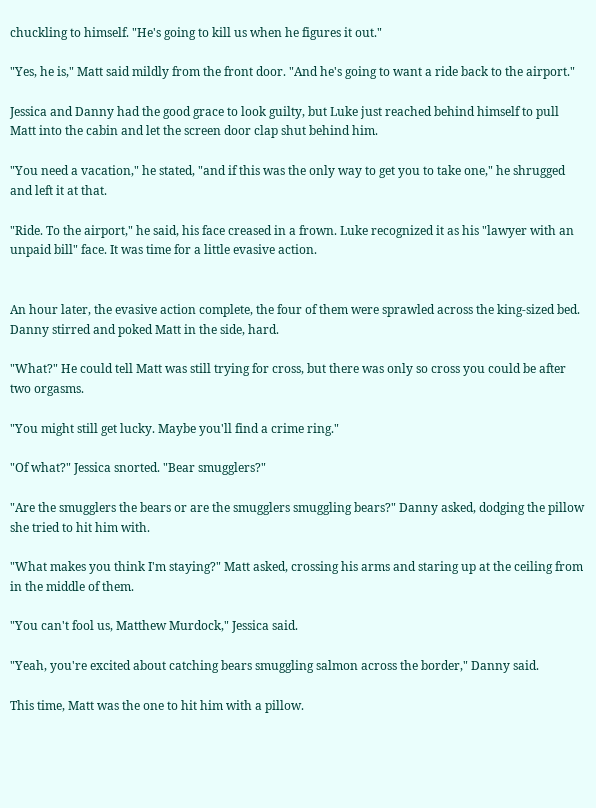chuckling to himself. "He's going to kill us when he figures it out."

"Yes, he is," Matt said mildly from the front door. "And he's going to want a ride back to the airport."

Jessica and Danny had the good grace to look guilty, but Luke just reached behind himself to pull Matt into the cabin and let the screen door clap shut behind him.

"You need a vacation," he stated, "and if this was the only way to get you to take one," he shrugged and left it at that.

"Ride. To the airport," he said, his face creased in a frown. Luke recognized it as his "lawyer with an unpaid bill" face. It was time for a little evasive action.


An hour later, the evasive action complete, the four of them were sprawled across the king-sized bed. Danny stirred and poked Matt in the side, hard.

"What?" He could tell Matt was still trying for cross, but there was only so cross you could be after two orgasms.

"You might still get lucky. Maybe you'll find a crime ring."

"Of what?" Jessica snorted. "Bear smugglers?"

"Are the smugglers the bears or are the smugglers smuggling bears?" Danny asked, dodging the pillow she tried to hit him with.

"What makes you think I'm staying?" Matt asked, crossing his arms and staring up at the ceiling from in the middle of them.

"You can't fool us, Matthew Murdock," Jessica said.

"Yeah, you're excited about catching bears smuggling salmon across the border," Danny said.

This time, Matt was the one to hit him with a pillow.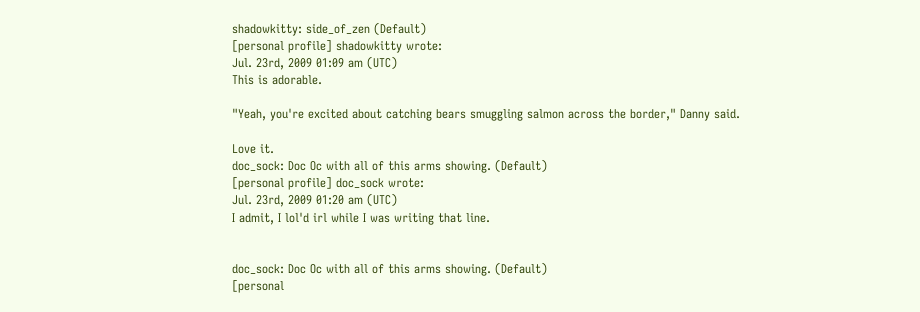shadowkitty: side_of_zen (Default)
[personal profile] shadowkitty wrote:
Jul. 23rd, 2009 01:09 am (UTC)
This is adorable.

"Yeah, you're excited about catching bears smuggling salmon across the border," Danny said.

Love it.
doc_sock: Doc Oc with all of this arms showing. (Default)
[personal profile] doc_sock wrote:
Jul. 23rd, 2009 01:20 am (UTC)
I admit, I lol'd irl while I was writing that line.


doc_sock: Doc Oc with all of this arms showing. (Default)
[personal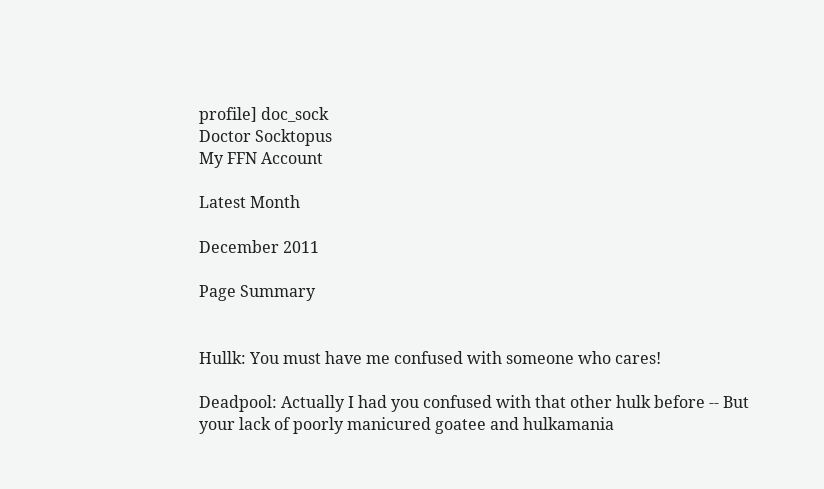profile] doc_sock
Doctor Socktopus
My FFN Account

Latest Month

December 2011

Page Summary


Hullk: You must have me confused with someone who cares!

Deadpool: Actually I had you confused with that other hulk before -- But your lack of poorly manicured goatee and hulkamania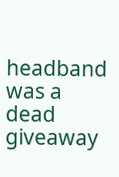headband was a dead giveaway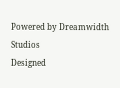Powered by Dreamwidth Studios
Designed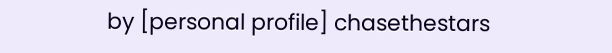by [personal profile] chasethestars